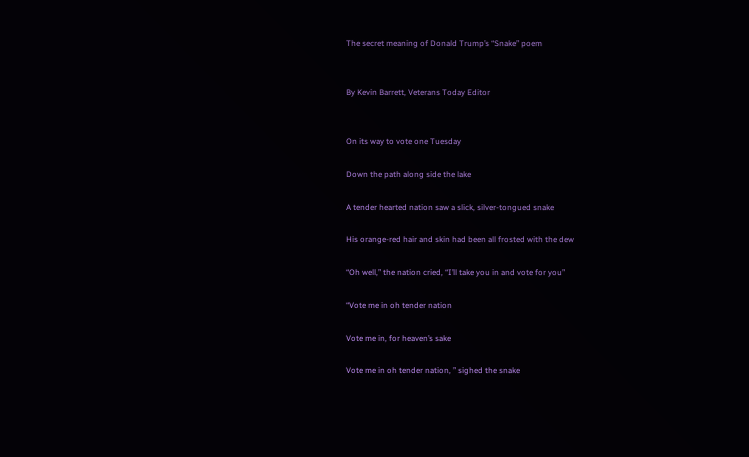The secret meaning of Donald Trump’s “Snake” poem


By Kevin Barrett, Veterans Today Editor


On its way to vote one Tuesday

Down the path along side the lake

A tender hearted nation saw a slick, silver-tongued snake

His orange-red hair and skin had been all frosted with the dew

“Oh well,” the nation cried, “I’ll take you in and vote for you”

“Vote me in oh tender nation

Vote me in, for heaven’s sake

Vote me in oh tender nation, ” sighed the snake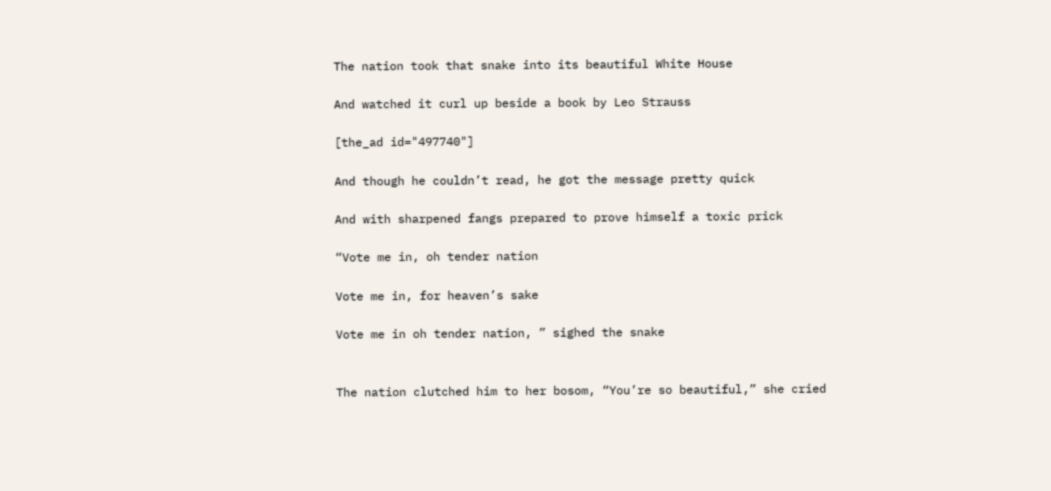The nation took that snake into its beautiful White House

And watched it curl up beside a book by Leo Strauss

[the_ad id="497740"]

And though he couldn’t read, he got the message pretty quick

And with sharpened fangs prepared to prove himself a toxic prick

“Vote me in, oh tender nation

Vote me in, for heaven’s sake

Vote me in oh tender nation, ” sighed the snake


The nation clutched him to her bosom, “You’re so beautiful,” she cried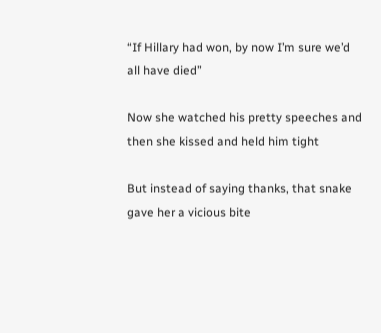“If Hillary had won, by now I’m sure we’d all have died”

Now she watched his pretty speeches and then she kissed and held him tight

But instead of saying thanks, that snake gave her a vicious bite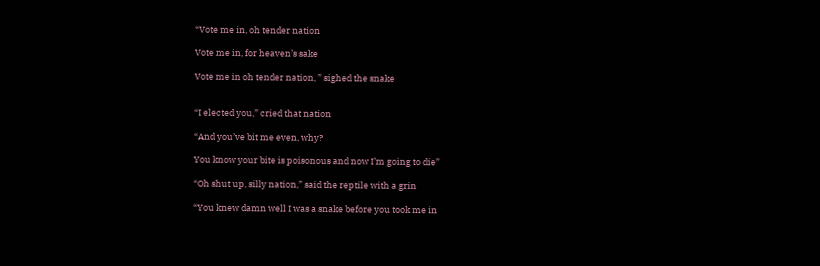“Vote me in, oh tender nation

Vote me in, for heaven’s sake

Vote me in oh tender nation, ” sighed the snake


“I elected you,” cried that nation

“And you’ve bit me even, why?

You know your bite is poisonous and now I’m going to die”

“Oh shut up, silly nation,” said the reptile with a grin

“You knew damn well I was a snake before you took me in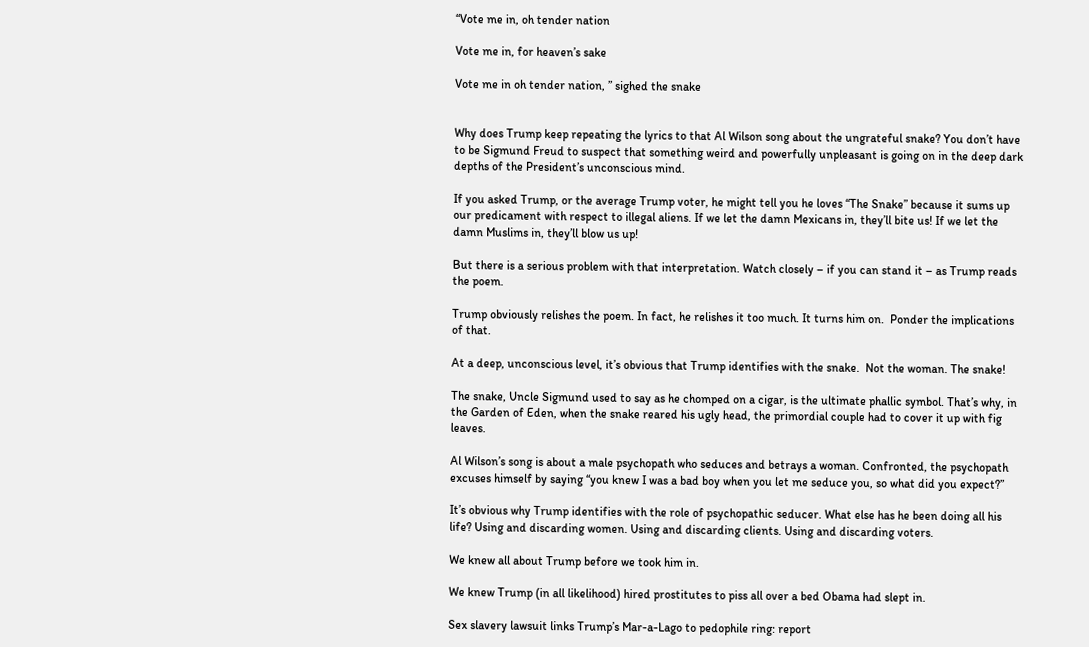“Vote me in, oh tender nation

Vote me in, for heaven’s sake

Vote me in oh tender nation, ” sighed the snake


Why does Trump keep repeating the lyrics to that Al Wilson song about the ungrateful snake? You don’t have to be Sigmund Freud to suspect that something weird and powerfully unpleasant is going on in the deep dark depths of the President’s unconscious mind.

If you asked Trump, or the average Trump voter, he might tell you he loves “The Snake” because it sums up our predicament with respect to illegal aliens. If we let the damn Mexicans in, they’ll bite us! If we let the damn Muslims in, they’ll blow us up!

But there is a serious problem with that interpretation. Watch closely – if you can stand it – as Trump reads the poem.

Trump obviously relishes the poem. In fact, he relishes it too much. It turns him on.  Ponder the implications of that.

At a deep, unconscious level, it’s obvious that Trump identifies with the snake.  Not the woman. The snake!

The snake, Uncle Sigmund used to say as he chomped on a cigar, is the ultimate phallic symbol. That’s why, in the Garden of Eden, when the snake reared his ugly head, the primordial couple had to cover it up with fig leaves.

Al Wilson’s song is about a male psychopath who seduces and betrays a woman. Confronted, the psychopath excuses himself by saying “you knew I was a bad boy when you let me seduce you, so what did you expect?”

It’s obvious why Trump identifies with the role of psychopathic seducer. What else has he been doing all his life? Using and discarding women. Using and discarding clients. Using and discarding voters.

We knew all about Trump before we took him in.

We knew Trump (in all likelihood) hired prostitutes to piss all over a bed Obama had slept in.

Sex slavery lawsuit links Trump’s Mar-a-Lago to pedophile ring: report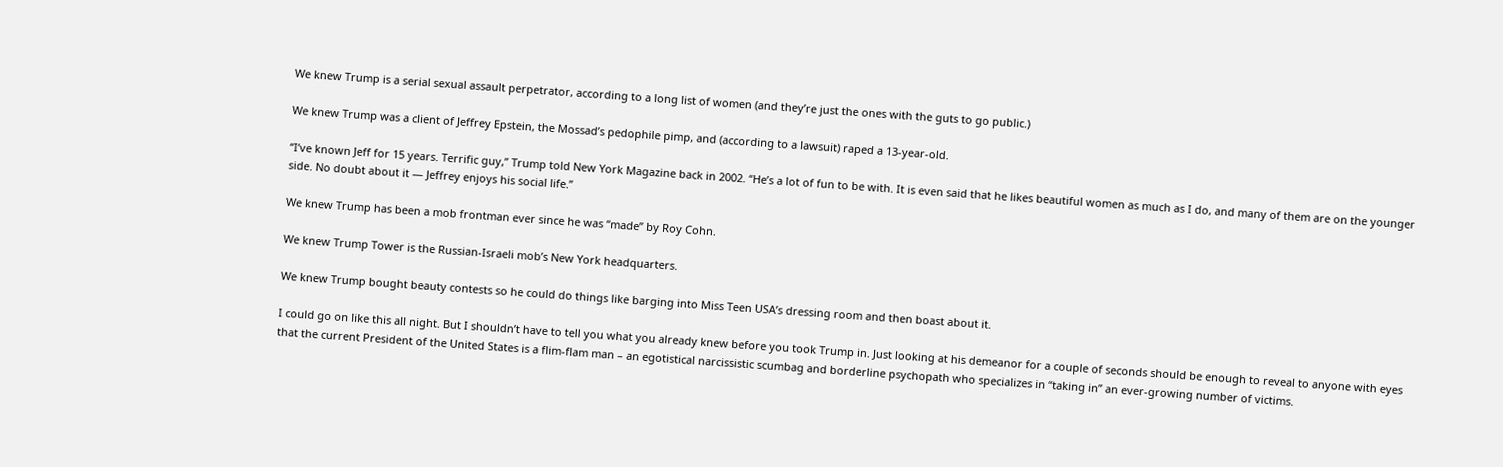We knew Trump is a serial sexual assault perpetrator, according to a long list of women (and they’re just the ones with the guts to go public.)

We knew Trump was a client of Jeffrey Epstein, the Mossad’s pedophile pimp, and (according to a lawsuit) raped a 13-year-old.

“I’ve known Jeff for 15 years. Terrific guy,’’ Trump told New York Magazine back in 2002. “He’s a lot of fun to be with. It is even said that he likes beautiful women as much as I do, and many of them are on the younger side. No doubt about it — Jeffrey enjoys his social life.”

We knew Trump has been a mob frontman ever since he was “made” by Roy Cohn.

We knew Trump Tower is the Russian-Israeli mob’s New York headquarters.

We knew Trump bought beauty contests so he could do things like barging into Miss Teen USA’s dressing room and then boast about it.

I could go on like this all night. But I shouldn’t have to tell you what you already knew before you took Trump in. Just looking at his demeanor for a couple of seconds should be enough to reveal to anyone with eyes that the current President of the United States is a flim-flam man – an egotistical narcissistic scumbag and borderline psychopath who specializes in “taking in” an ever-growing number of victims.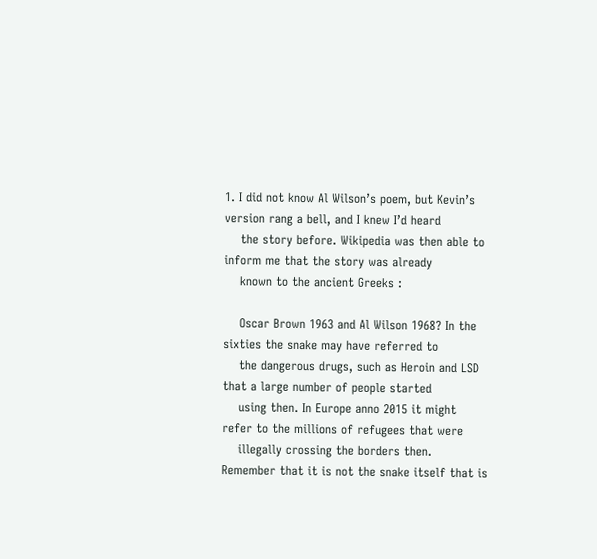1. I did not know Al Wilson’s poem, but Kevin’s version rang a bell, and I knew I’d heard
    the story before. Wikipedia was then able to inform me that the story was already
    known to the ancient Greeks :

    Oscar Brown 1963 and Al Wilson 1968? In the sixties the snake may have referred to
    the dangerous drugs, such as Heroin and LSD that a large number of people started
    using then. In Europe anno 2015 it might refer to the millions of refugees that were
    illegally crossing the borders then. Remember that it is not the snake itself that is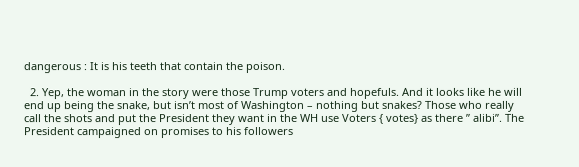dangerous : It is his teeth that contain the poison.

  2. Yep, the woman in the story were those Trump voters and hopefuls. And it looks like he will end up being the snake, but isn’t most of Washington – nothing but snakes? Those who really call the shots and put the President they want in the WH use Voters { votes} as there ” alibi”. The President campaigned on promises to his followers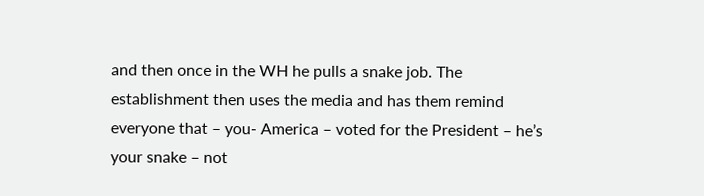and then once in the WH he pulls a snake job. The establishment then uses the media and has them remind everyone that – you- America – voted for the President – he’s your snake – not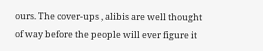ours. The cover-ups , alibis are well thought of way before the people will ever figure it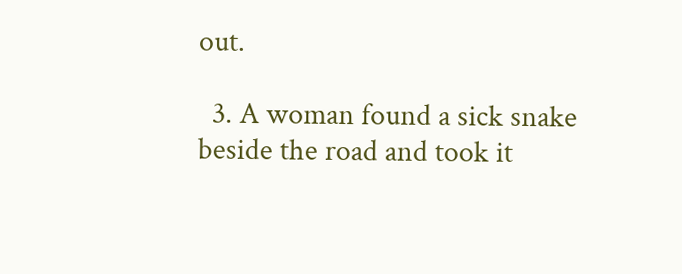out.

  3. A woman found a sick snake beside the road and took it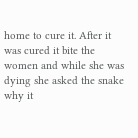home to cure it. After it was cured it bite the women and while she was dying she asked the snake why it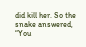did kill her. So the snake answered, “You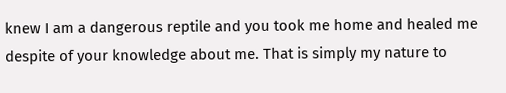knew I am a dangerous reptile and you took me home and healed me despite of your knowledge about me. That is simply my nature to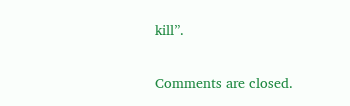kill”.

Comments are closed.